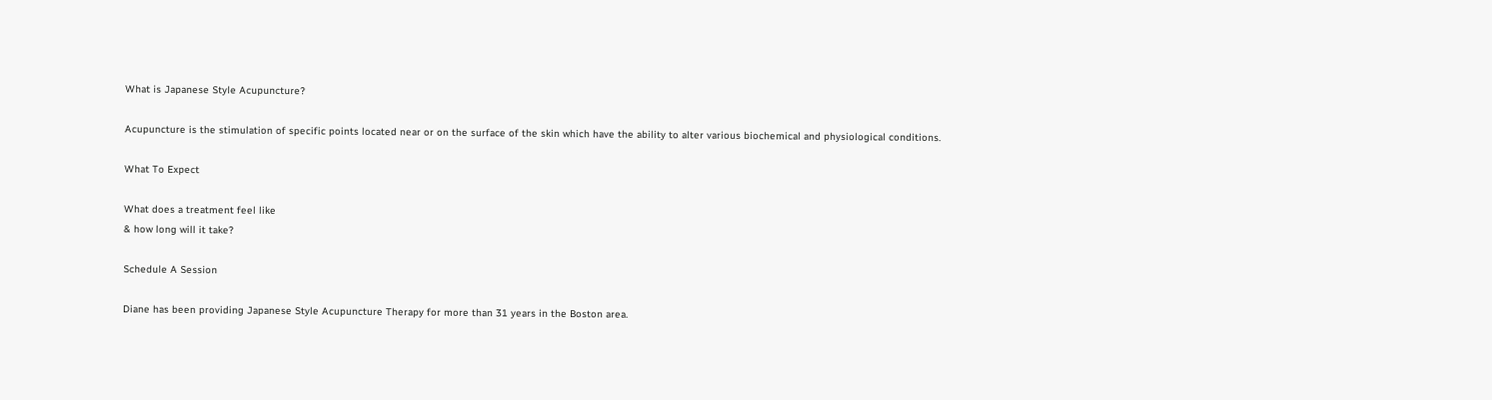What is Japanese Style Acupuncture?

Acupuncture is the stimulation of specific points located near or on the surface of the skin which have the ability to alter various biochemical and physiological conditions.

What To Expect

What does a treatment feel like
& how long will it take?

Schedule A Session

Diane has been providing Japanese Style Acupuncture Therapy for more than 31 years in the Boston area.